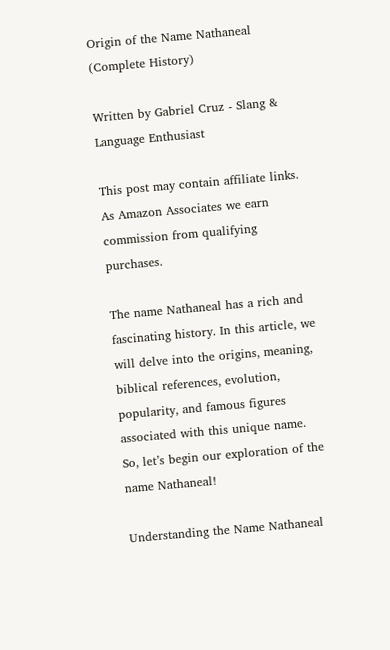Origin of the Name Nathaneal (Complete History)

Written by Gabriel Cruz - Slang & Language Enthusiast

This post may contain affiliate links. As Amazon Associates we earn commission from qualifying purchases.

The name Nathaneal has a rich and fascinating history. In this article, we will delve into the origins, meaning, biblical references, evolution, popularity, and famous figures associated with this unique name. So, let’s begin our exploration of the name Nathaneal!

Understanding the Name Nathaneal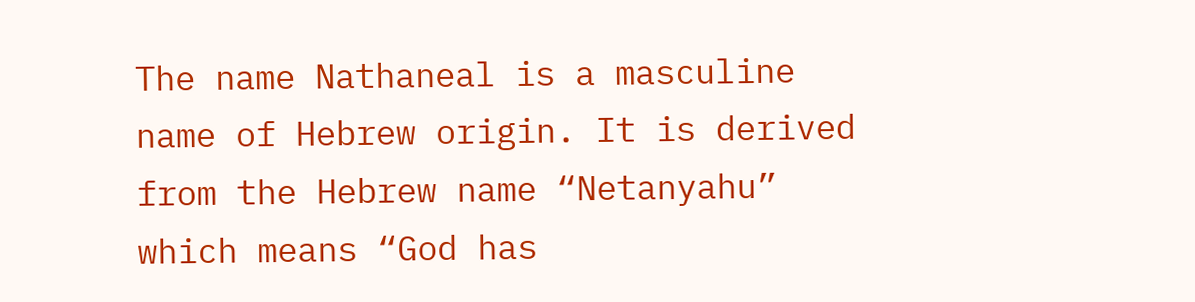The name Nathaneal is a masculine name of Hebrew origin. It is derived from the Hebrew name “Netanyahu” which means “God has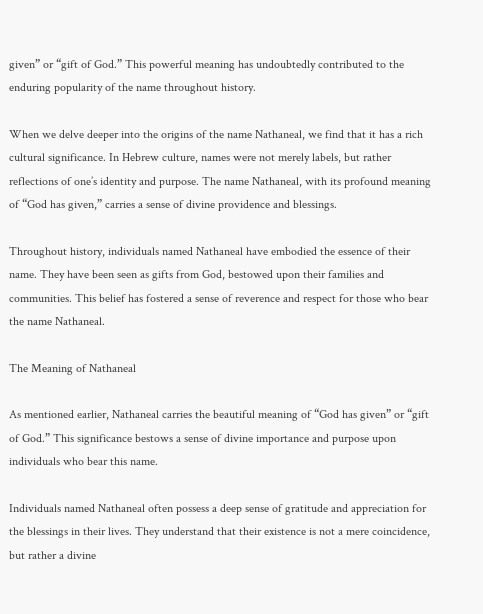given” or “gift of God.” This powerful meaning has undoubtedly contributed to the enduring popularity of the name throughout history.

When we delve deeper into the origins of the name Nathaneal, we find that it has a rich cultural significance. In Hebrew culture, names were not merely labels, but rather reflections of one’s identity and purpose. The name Nathaneal, with its profound meaning of “God has given,” carries a sense of divine providence and blessings.

Throughout history, individuals named Nathaneal have embodied the essence of their name. They have been seen as gifts from God, bestowed upon their families and communities. This belief has fostered a sense of reverence and respect for those who bear the name Nathaneal.

The Meaning of Nathaneal

As mentioned earlier, Nathaneal carries the beautiful meaning of “God has given” or “gift of God.” This significance bestows a sense of divine importance and purpose upon individuals who bear this name.

Individuals named Nathaneal often possess a deep sense of gratitude and appreciation for the blessings in their lives. They understand that their existence is not a mere coincidence, but rather a divine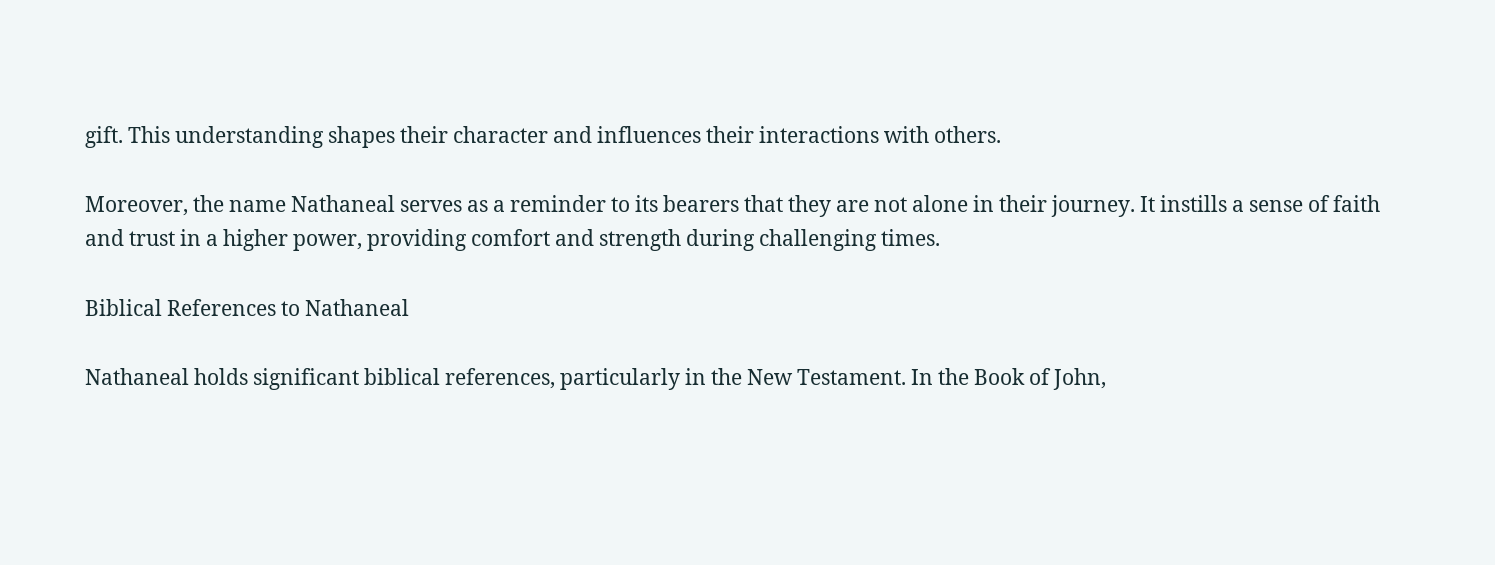gift. This understanding shapes their character and influences their interactions with others.

Moreover, the name Nathaneal serves as a reminder to its bearers that they are not alone in their journey. It instills a sense of faith and trust in a higher power, providing comfort and strength during challenging times.

Biblical References to Nathaneal

Nathaneal holds significant biblical references, particularly in the New Testament. In the Book of John,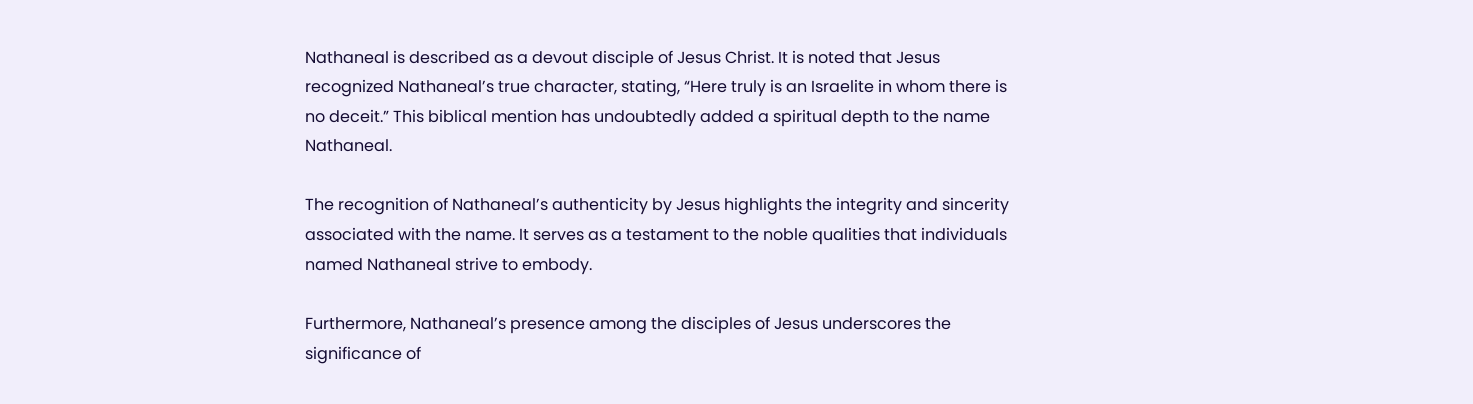Nathaneal is described as a devout disciple of Jesus Christ. It is noted that Jesus recognized Nathaneal’s true character, stating, “Here truly is an Israelite in whom there is no deceit.” This biblical mention has undoubtedly added a spiritual depth to the name Nathaneal.

The recognition of Nathaneal’s authenticity by Jesus highlights the integrity and sincerity associated with the name. It serves as a testament to the noble qualities that individuals named Nathaneal strive to embody.

Furthermore, Nathaneal’s presence among the disciples of Jesus underscores the significance of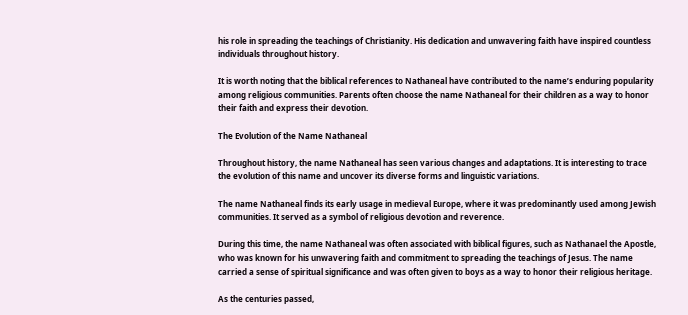his role in spreading the teachings of Christianity. His dedication and unwavering faith have inspired countless individuals throughout history.

It is worth noting that the biblical references to Nathaneal have contributed to the name’s enduring popularity among religious communities. Parents often choose the name Nathaneal for their children as a way to honor their faith and express their devotion.

The Evolution of the Name Nathaneal

Throughout history, the name Nathaneal has seen various changes and adaptations. It is interesting to trace the evolution of this name and uncover its diverse forms and linguistic variations.

The name Nathaneal finds its early usage in medieval Europe, where it was predominantly used among Jewish communities. It served as a symbol of religious devotion and reverence.

During this time, the name Nathaneal was often associated with biblical figures, such as Nathanael the Apostle, who was known for his unwavering faith and commitment to spreading the teachings of Jesus. The name carried a sense of spiritual significance and was often given to boys as a way to honor their religious heritage.

As the centuries passed,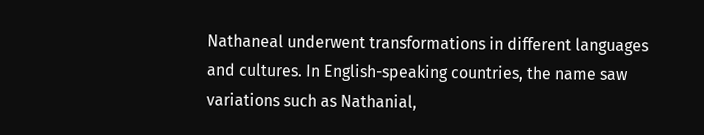Nathaneal underwent transformations in different languages and cultures. In English-speaking countries, the name saw variations such as Nathanial,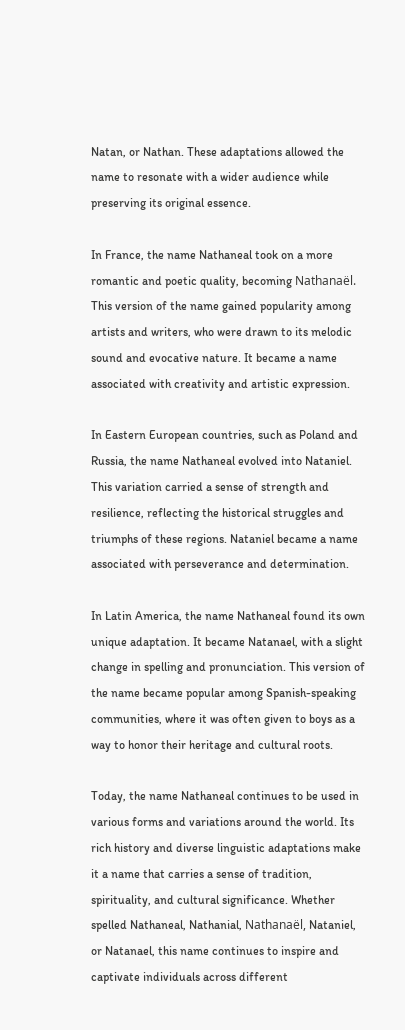Natan, or Nathan. These adaptations allowed the name to resonate with a wider audience while preserving its original essence.

In France, the name Nathaneal took on a more romantic and poetic quality, becoming Nathanaël. This version of the name gained popularity among artists and writers, who were drawn to its melodic sound and evocative nature. It became a name associated with creativity and artistic expression.

In Eastern European countries, such as Poland and Russia, the name Nathaneal evolved into Nataniel. This variation carried a sense of strength and resilience, reflecting the historical struggles and triumphs of these regions. Nataniel became a name associated with perseverance and determination.

In Latin America, the name Nathaneal found its own unique adaptation. It became Natanael, with a slight change in spelling and pronunciation. This version of the name became popular among Spanish-speaking communities, where it was often given to boys as a way to honor their heritage and cultural roots.

Today, the name Nathaneal continues to be used in various forms and variations around the world. Its rich history and diverse linguistic adaptations make it a name that carries a sense of tradition, spirituality, and cultural significance. Whether spelled Nathaneal, Nathanial, Nathanaël, Nataniel, or Natanael, this name continues to inspire and captivate individuals across different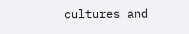cultures and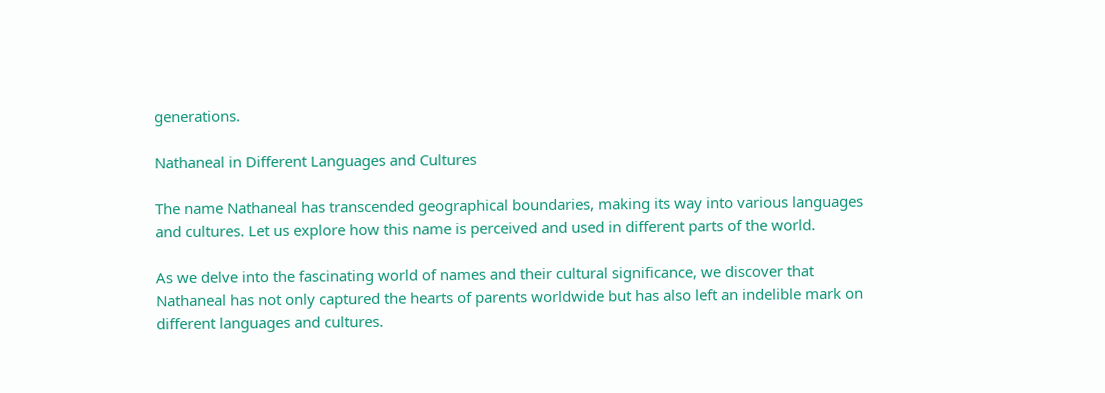generations.

Nathaneal in Different Languages and Cultures

The name Nathaneal has transcended geographical boundaries, making its way into various languages and cultures. Let us explore how this name is perceived and used in different parts of the world.

As we delve into the fascinating world of names and their cultural significance, we discover that Nathaneal has not only captured the hearts of parents worldwide but has also left an indelible mark on different languages and cultures.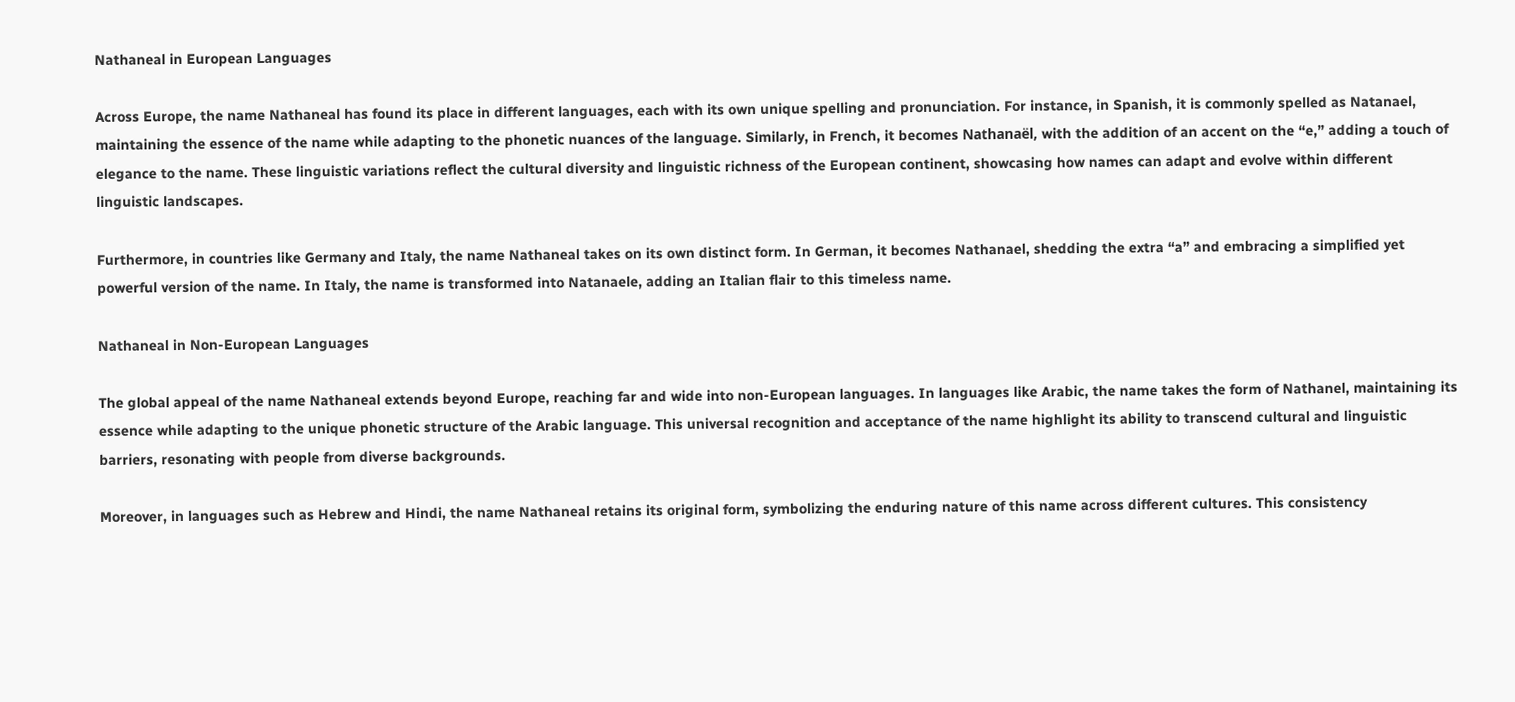Nathaneal in European Languages

Across Europe, the name Nathaneal has found its place in different languages, each with its own unique spelling and pronunciation. For instance, in Spanish, it is commonly spelled as Natanael, maintaining the essence of the name while adapting to the phonetic nuances of the language. Similarly, in French, it becomes Nathanaël, with the addition of an accent on the “e,” adding a touch of elegance to the name. These linguistic variations reflect the cultural diversity and linguistic richness of the European continent, showcasing how names can adapt and evolve within different linguistic landscapes.

Furthermore, in countries like Germany and Italy, the name Nathaneal takes on its own distinct form. In German, it becomes Nathanael, shedding the extra “a” and embracing a simplified yet powerful version of the name. In Italy, the name is transformed into Natanaele, adding an Italian flair to this timeless name.

Nathaneal in Non-European Languages

The global appeal of the name Nathaneal extends beyond Europe, reaching far and wide into non-European languages. In languages like Arabic, the name takes the form of Nathanel, maintaining its essence while adapting to the unique phonetic structure of the Arabic language. This universal recognition and acceptance of the name highlight its ability to transcend cultural and linguistic barriers, resonating with people from diverse backgrounds.

Moreover, in languages such as Hebrew and Hindi, the name Nathaneal retains its original form, symbolizing the enduring nature of this name across different cultures. This consistency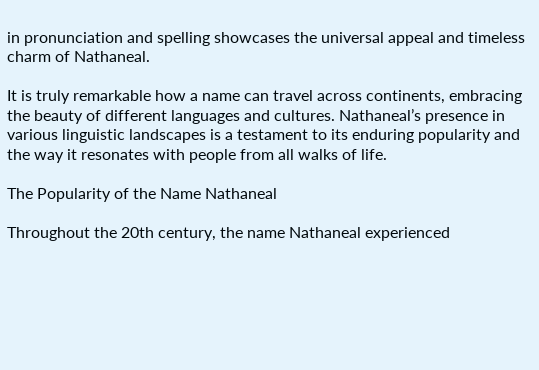in pronunciation and spelling showcases the universal appeal and timeless charm of Nathaneal.

It is truly remarkable how a name can travel across continents, embracing the beauty of different languages and cultures. Nathaneal’s presence in various linguistic landscapes is a testament to its enduring popularity and the way it resonates with people from all walks of life.

The Popularity of the Name Nathaneal

Throughout the 20th century, the name Nathaneal experienced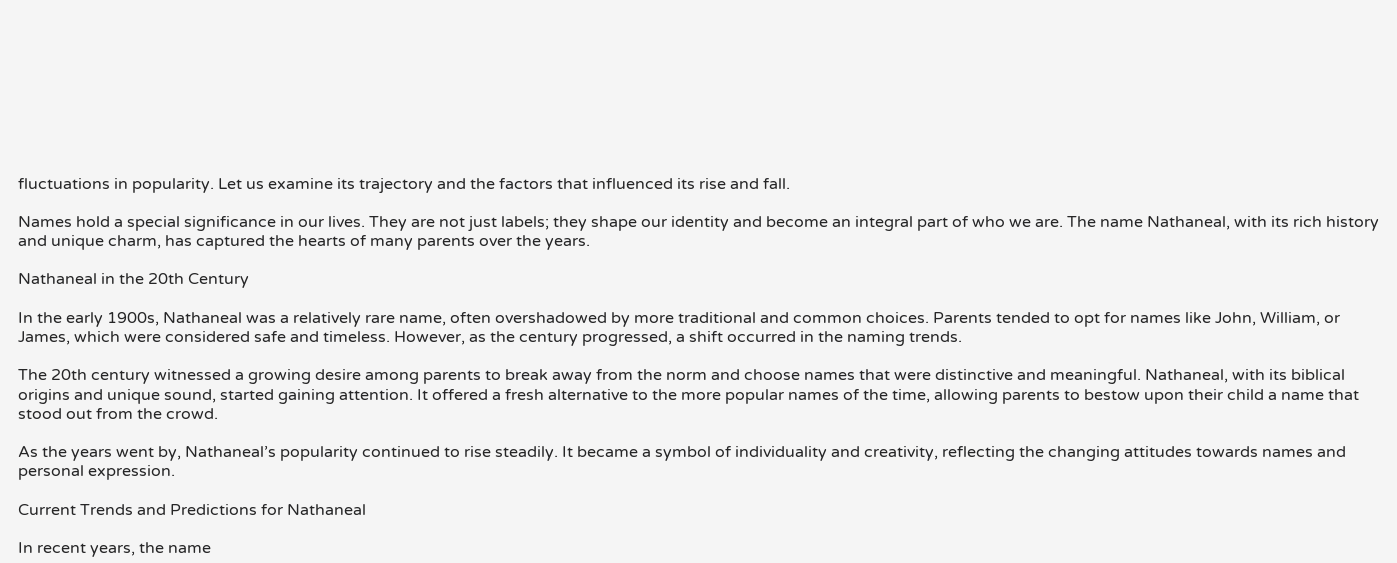fluctuations in popularity. Let us examine its trajectory and the factors that influenced its rise and fall.

Names hold a special significance in our lives. They are not just labels; they shape our identity and become an integral part of who we are. The name Nathaneal, with its rich history and unique charm, has captured the hearts of many parents over the years.

Nathaneal in the 20th Century

In the early 1900s, Nathaneal was a relatively rare name, often overshadowed by more traditional and common choices. Parents tended to opt for names like John, William, or James, which were considered safe and timeless. However, as the century progressed, a shift occurred in the naming trends.

The 20th century witnessed a growing desire among parents to break away from the norm and choose names that were distinctive and meaningful. Nathaneal, with its biblical origins and unique sound, started gaining attention. It offered a fresh alternative to the more popular names of the time, allowing parents to bestow upon their child a name that stood out from the crowd.

As the years went by, Nathaneal’s popularity continued to rise steadily. It became a symbol of individuality and creativity, reflecting the changing attitudes towards names and personal expression.

Current Trends and Predictions for Nathaneal

In recent years, the name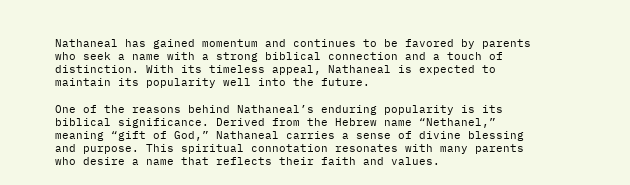Nathaneal has gained momentum and continues to be favored by parents who seek a name with a strong biblical connection and a touch of distinction. With its timeless appeal, Nathaneal is expected to maintain its popularity well into the future.

One of the reasons behind Nathaneal’s enduring popularity is its biblical significance. Derived from the Hebrew name “Nethanel,” meaning “gift of God,” Nathaneal carries a sense of divine blessing and purpose. This spiritual connotation resonates with many parents who desire a name that reflects their faith and values.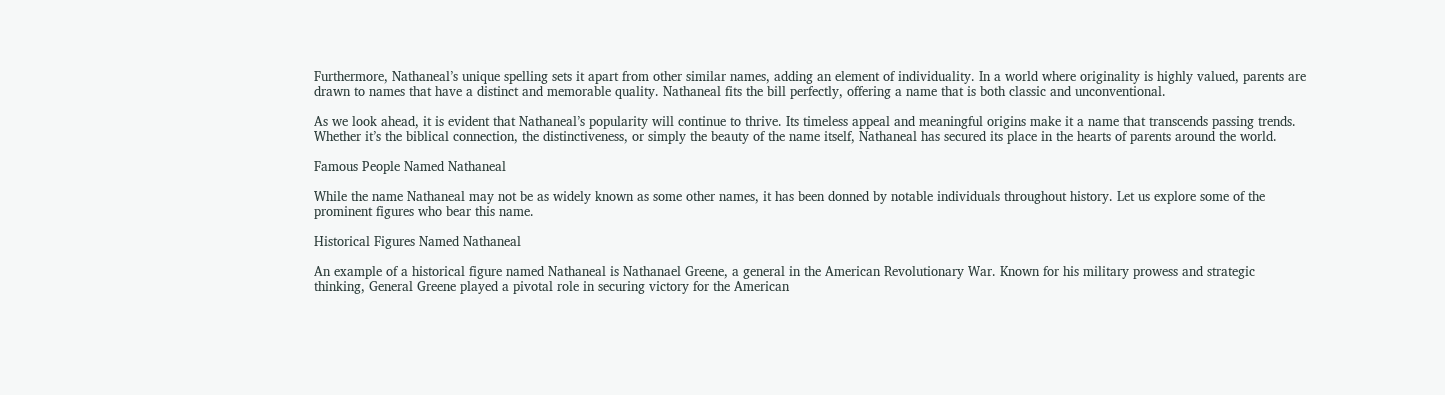Furthermore, Nathaneal’s unique spelling sets it apart from other similar names, adding an element of individuality. In a world where originality is highly valued, parents are drawn to names that have a distinct and memorable quality. Nathaneal fits the bill perfectly, offering a name that is both classic and unconventional.

As we look ahead, it is evident that Nathaneal’s popularity will continue to thrive. Its timeless appeal and meaningful origins make it a name that transcends passing trends. Whether it’s the biblical connection, the distinctiveness, or simply the beauty of the name itself, Nathaneal has secured its place in the hearts of parents around the world.

Famous People Named Nathaneal

While the name Nathaneal may not be as widely known as some other names, it has been donned by notable individuals throughout history. Let us explore some of the prominent figures who bear this name.

Historical Figures Named Nathaneal

An example of a historical figure named Nathaneal is Nathanael Greene, a general in the American Revolutionary War. Known for his military prowess and strategic thinking, General Greene played a pivotal role in securing victory for the American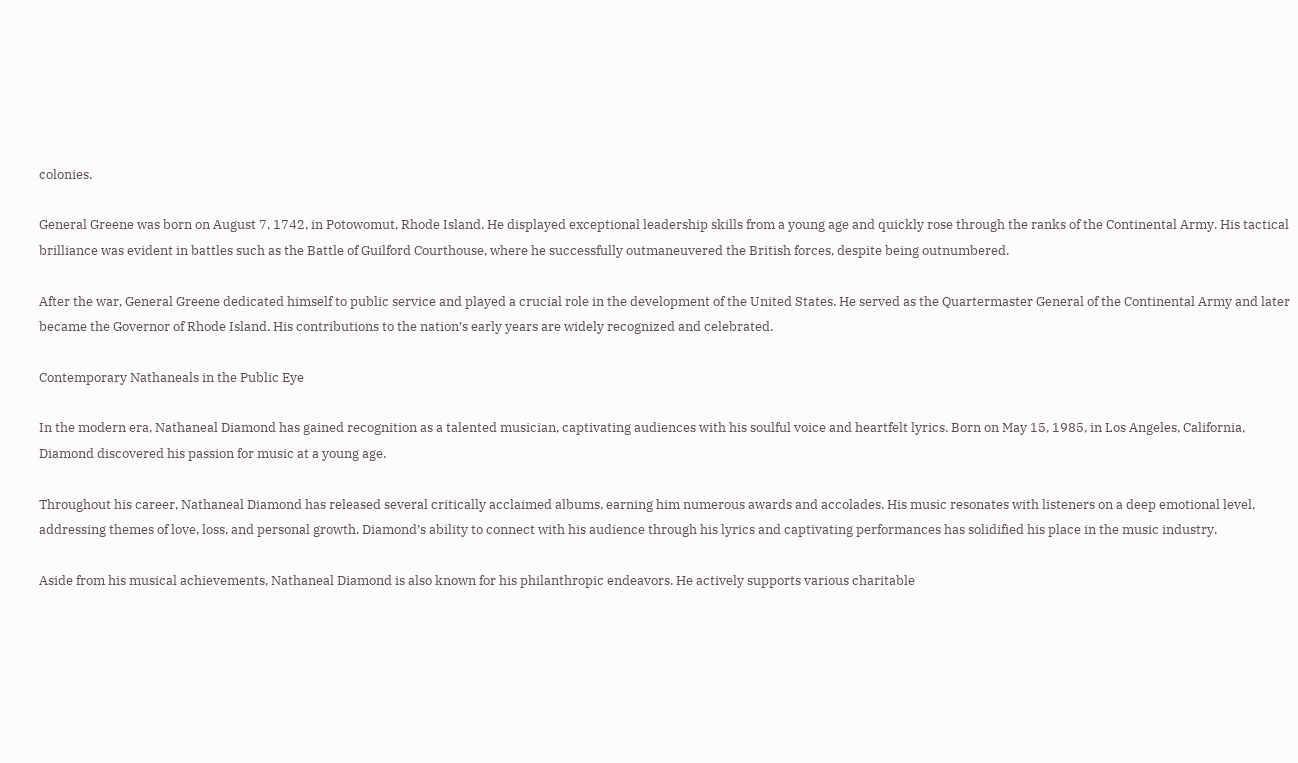colonies.

General Greene was born on August 7, 1742, in Potowomut, Rhode Island. He displayed exceptional leadership skills from a young age and quickly rose through the ranks of the Continental Army. His tactical brilliance was evident in battles such as the Battle of Guilford Courthouse, where he successfully outmaneuvered the British forces, despite being outnumbered.

After the war, General Greene dedicated himself to public service and played a crucial role in the development of the United States. He served as the Quartermaster General of the Continental Army and later became the Governor of Rhode Island. His contributions to the nation’s early years are widely recognized and celebrated.

Contemporary Nathaneals in the Public Eye

In the modern era, Nathaneal Diamond has gained recognition as a talented musician, captivating audiences with his soulful voice and heartfelt lyrics. Born on May 15, 1985, in Los Angeles, California, Diamond discovered his passion for music at a young age.

Throughout his career, Nathaneal Diamond has released several critically acclaimed albums, earning him numerous awards and accolades. His music resonates with listeners on a deep emotional level, addressing themes of love, loss, and personal growth. Diamond’s ability to connect with his audience through his lyrics and captivating performances has solidified his place in the music industry.

Aside from his musical achievements, Nathaneal Diamond is also known for his philanthropic endeavors. He actively supports various charitable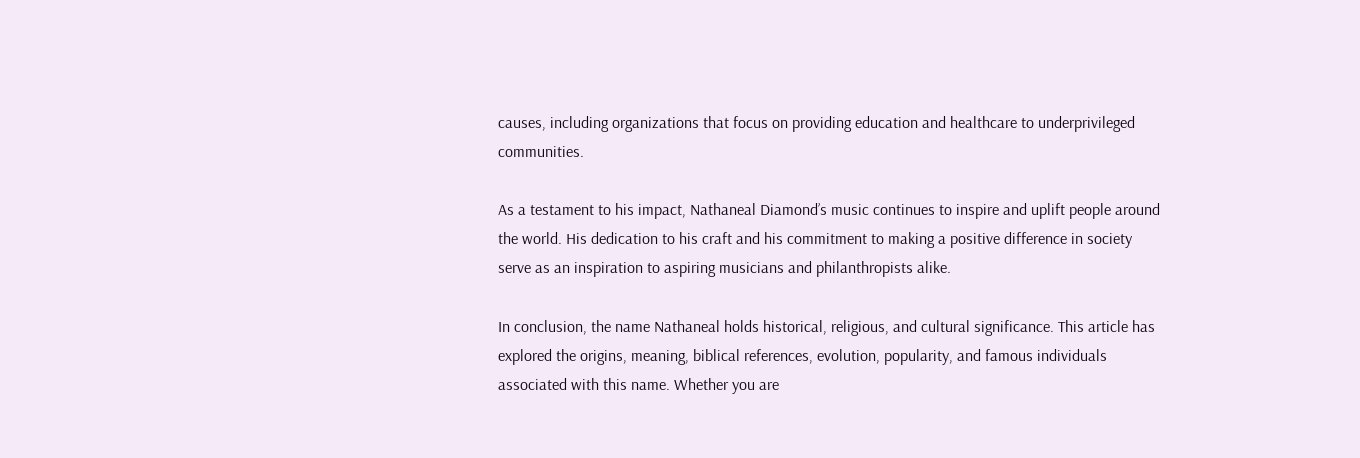causes, including organizations that focus on providing education and healthcare to underprivileged communities.

As a testament to his impact, Nathaneal Diamond’s music continues to inspire and uplift people around the world. His dedication to his craft and his commitment to making a positive difference in society serve as an inspiration to aspiring musicians and philanthropists alike.

In conclusion, the name Nathaneal holds historical, religious, and cultural significance. This article has explored the origins, meaning, biblical references, evolution, popularity, and famous individuals associated with this name. Whether you are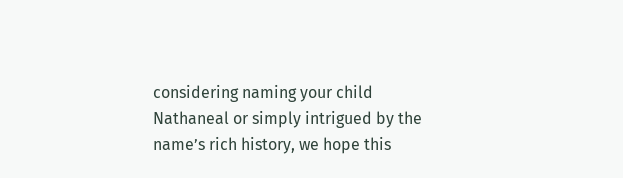considering naming your child Nathaneal or simply intrigued by the name’s rich history, we hope this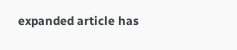expanded article has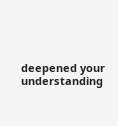deepened your understanding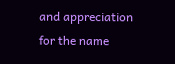and appreciation for the name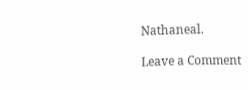Nathaneal.

Leave a Comment